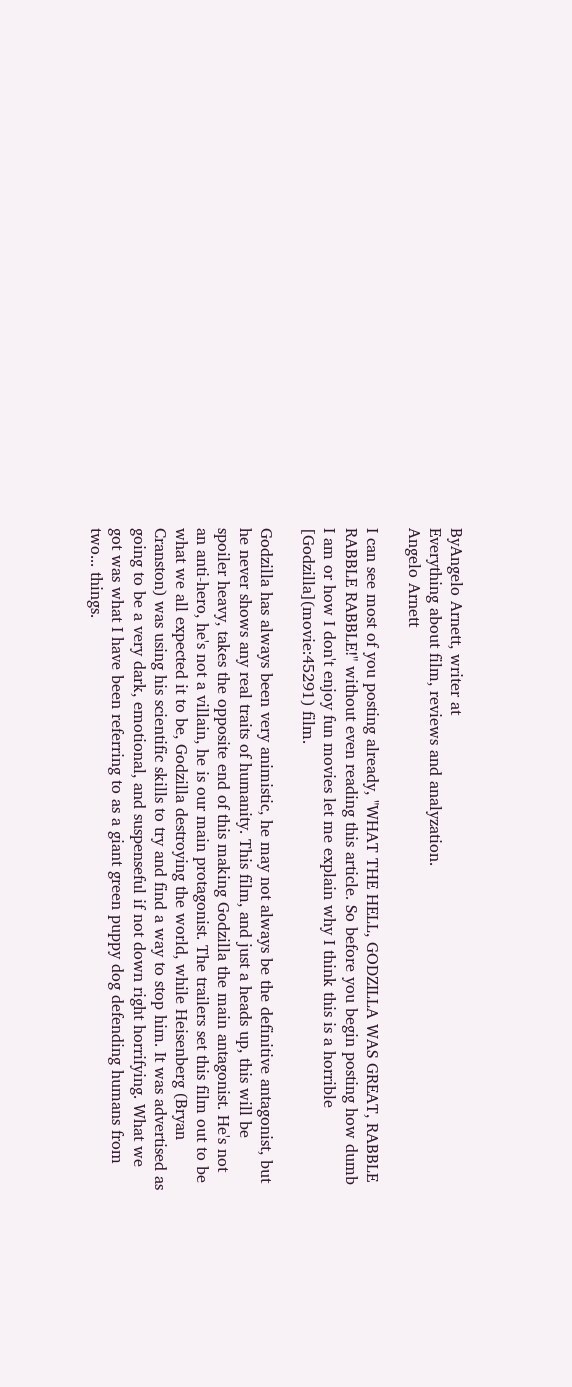ByAngelo Arnett, writer at
Everything about film, reviews and analyzation.
Angelo Arnett

I can see most of you posting already, "WHAT THE HELL, GODZILLA WAS GREAT, RABBLE RABBLE RABBLE!" without even reading this article. So before you begin posting how dumb I am or how I don't enjoy fun movies let me explain why I think this is a horrible [Godzilla](movie:45291) film.

Godzilla has always been very animistic, he may not always be the definitive antagonist, but he never shows any real traits of humanity. This film, and just a heads up, this will be spoiler heavy, takes the opposite end of this making Godzilla the main antagonist. He's not an anti-hero, he's not a villain, he is our main protagonist. The trailers set this film out to be what we all expected it to be, Godzilla destroying the world, while Heisenberg (Bryan Cranston) was using his scientific skills to try and find a way to stop him. It was advertised as going to be a very dark, emotional, and suspenseful if not down right horrifying. What we got was what I have been referring to as a giant green puppy dog defending humans from two... things.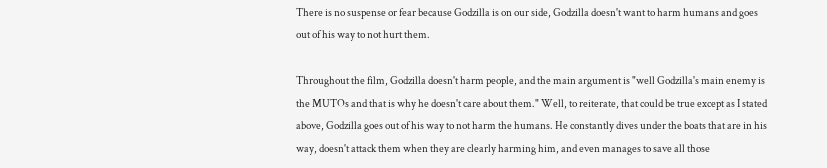There is no suspense or fear because Godzilla is on our side, Godzilla doesn't want to harm humans and goes out of his way to not hurt them.

Throughout the film, Godzilla doesn't harm people, and the main argument is "well Godzilla's main enemy is the MUTOs and that is why he doesn't care about them." Well, to reiterate, that could be true except as I stated above, Godzilla goes out of his way to not harm the humans. He constantly dives under the boats that are in his way, doesn't attack them when they are clearly harming him, and even manages to save all those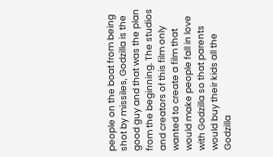people on the boat from being shot by missiles, Godzilla is the good guy and that was the plan from the beginning. The studios and creators of this film only wanted to create a film that would make people fall in love with Godzilla so that parents would buy their kids all the Godzilla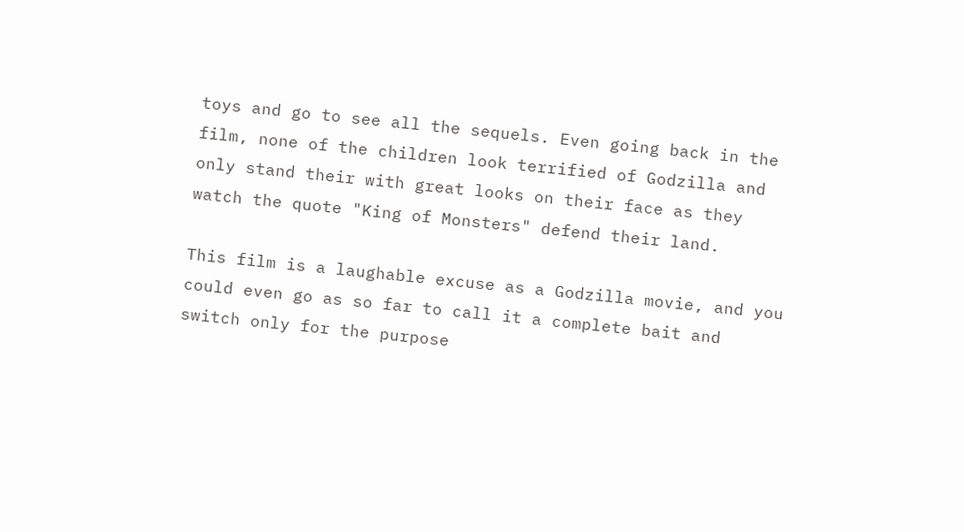toys and go to see all the sequels. Even going back in the film, none of the children look terrified of Godzilla and only stand their with great looks on their face as they watch the quote "King of Monsters" defend their land.

This film is a laughable excuse as a Godzilla movie, and you could even go as so far to call it a complete bait and switch only for the purpose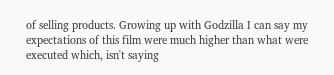of selling products. Growing up with Godzilla I can say my expectations of this film were much higher than what were executed which, isn't saying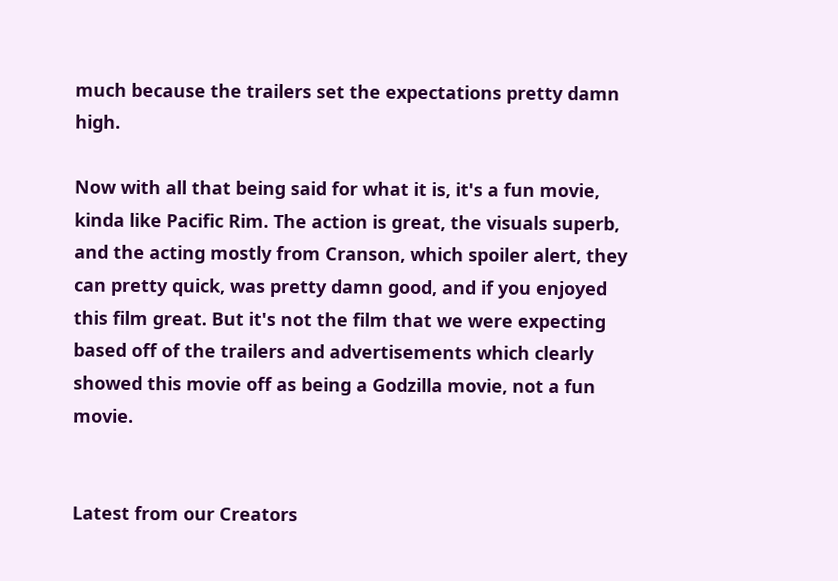much because the trailers set the expectations pretty damn high.

Now with all that being said for what it is, it's a fun movie, kinda like Pacific Rim. The action is great, the visuals superb, and the acting mostly from Cranson, which spoiler alert, they can pretty quick, was pretty damn good, and if you enjoyed this film great. But it's not the film that we were expecting based off of the trailers and advertisements which clearly showed this movie off as being a Godzilla movie, not a fun movie.


Latest from our Creators